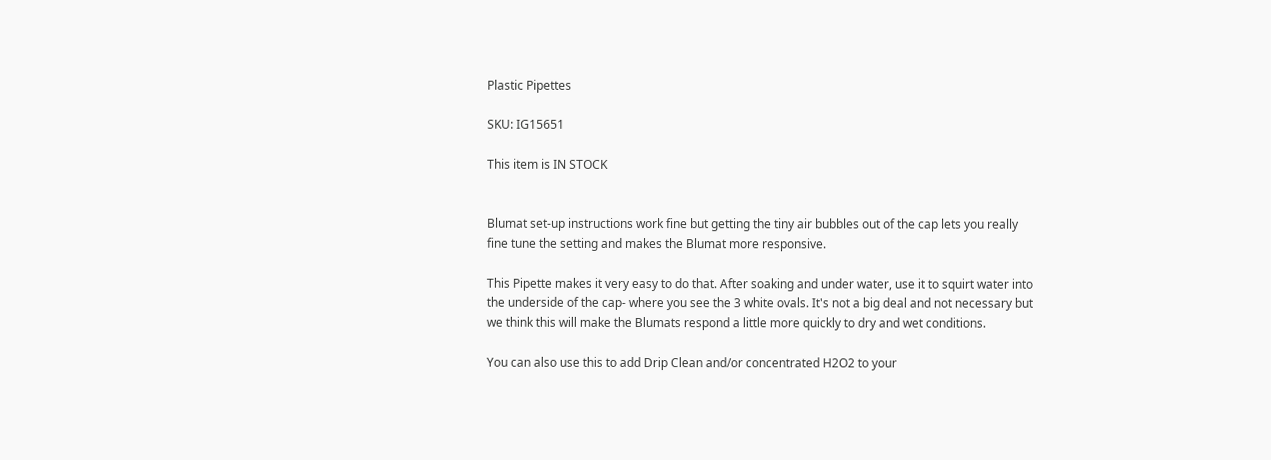Plastic Pipettes

SKU: IG15651

This item is IN STOCK


Blumat set-up instructions work fine but getting the tiny air bubbles out of the cap lets you really fine tune the setting and makes the Blumat more responsive.

This Pipette makes it very easy to do that. After soaking and under water, use it to squirt water into the underside of the cap- where you see the 3 white ovals. It's not a big deal and not necessary but we think this will make the Blumats respond a little more quickly to dry and wet conditions.

You can also use this to add Drip Clean and/or concentrated H2O2 to your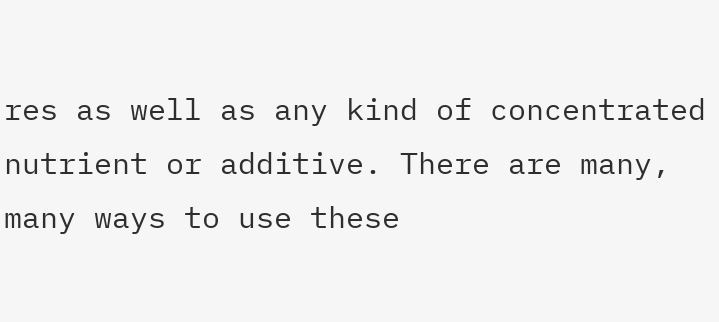res as well as any kind of concentrated nutrient or additive. There are many, many ways to use these